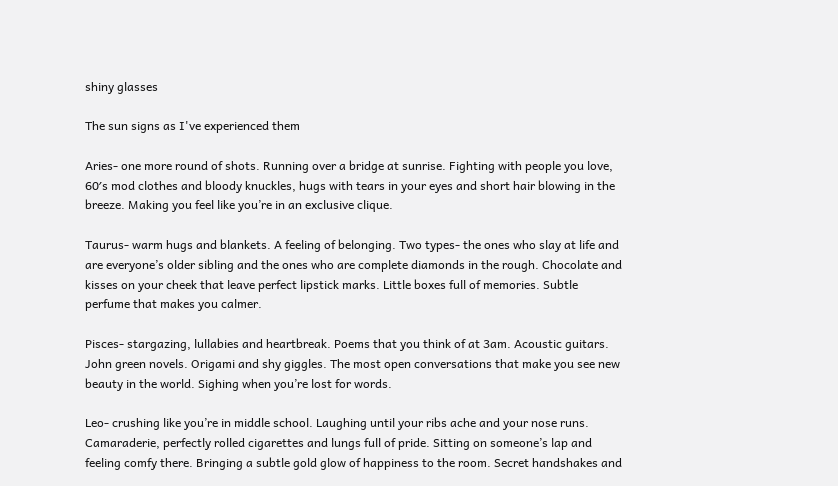shiny glasses

The sun signs as I've experienced them

Aries- one more round of shots. Running over a bridge at sunrise. Fighting with people you love, 60′s mod clothes and bloody knuckles, hugs with tears in your eyes and short hair blowing in the breeze. Making you feel like you’re in an exclusive clique.

Taurus- warm hugs and blankets. A feeling of belonging. Two types- the ones who slay at life and are everyone’s older sibling and the ones who are complete diamonds in the rough. Chocolate and kisses on your cheek that leave perfect lipstick marks. Little boxes full of memories. Subtle perfume that makes you calmer.

Pisces- stargazing, lullabies and heartbreak. Poems that you think of at 3am. Acoustic guitars. John green novels. Origami and shy giggles. The most open conversations that make you see new beauty in the world. Sighing when you’re lost for words.

Leo- crushing like you’re in middle school. Laughing until your ribs ache and your nose runs. Camaraderie, perfectly rolled cigarettes and lungs full of pride. Sitting on someone’s lap and feeling comfy there. Bringing a subtle gold glow of happiness to the room. Secret handshakes and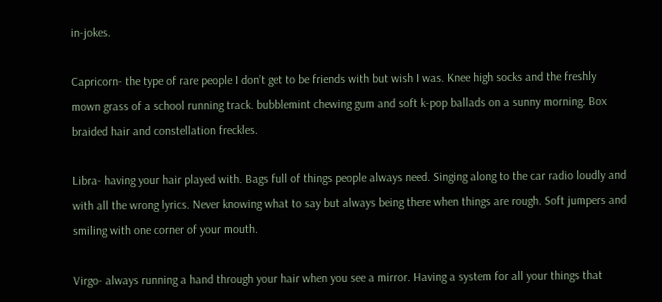in-jokes.

Capricorn- the type of rare people I don’t get to be friends with but wish I was. Knee high socks and the freshly mown grass of a school running track. bubblemint chewing gum and soft k-pop ballads on a sunny morning. Box braided hair and constellation freckles.

Libra- having your hair played with. Bags full of things people always need. Singing along to the car radio loudly and with all the wrong lyrics. Never knowing what to say but always being there when things are rough. Soft jumpers and smiling with one corner of your mouth.

Virgo- always running a hand through your hair when you see a mirror. Having a system for all your things that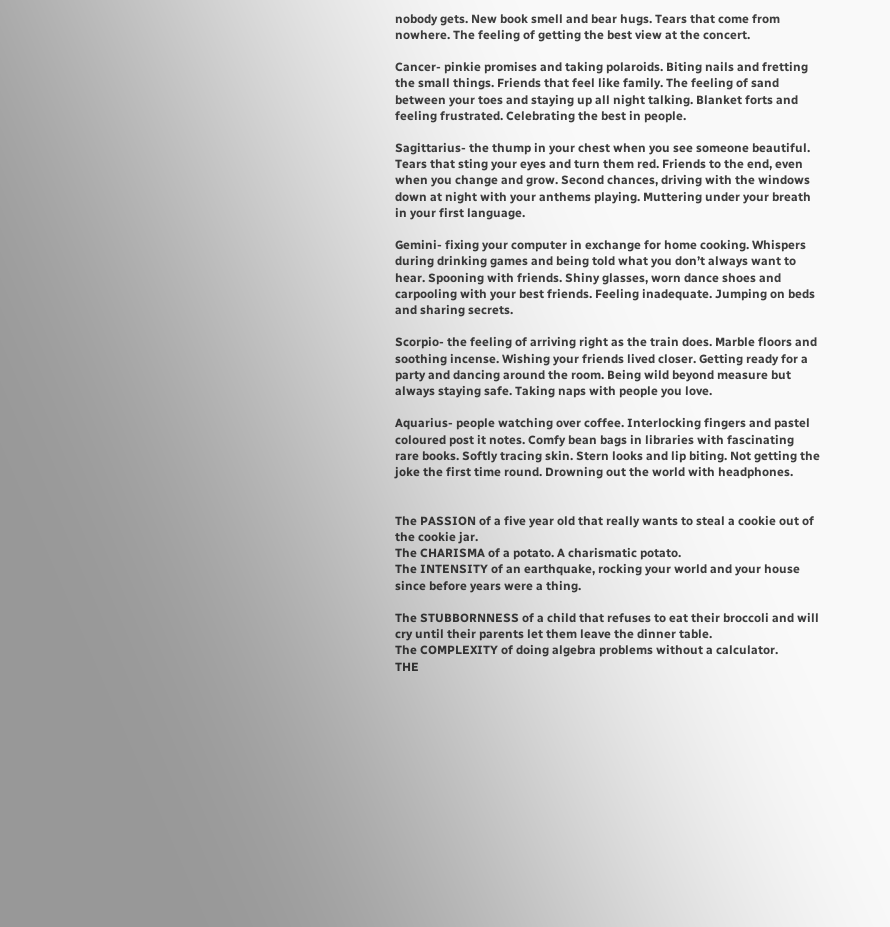nobody gets. New book smell and bear hugs. Tears that come from nowhere. The feeling of getting the best view at the concert.

Cancer- pinkie promises and taking polaroids. Biting nails and fretting the small things. Friends that feel like family. The feeling of sand between your toes and staying up all night talking. Blanket forts and feeling frustrated. Celebrating the best in people.

Sagittarius- the thump in your chest when you see someone beautiful. Tears that sting your eyes and turn them red. Friends to the end, even when you change and grow. Second chances, driving with the windows down at night with your anthems playing. Muttering under your breath in your first language.

Gemini- fixing your computer in exchange for home cooking. Whispers during drinking games and being told what you don’t always want to hear. Spooning with friends. Shiny glasses, worn dance shoes and carpooling with your best friends. Feeling inadequate. Jumping on beds and sharing secrets.

Scorpio- the feeling of arriving right as the train does. Marble floors and soothing incense. Wishing your friends lived closer. Getting ready for a party and dancing around the room. Being wild beyond measure but always staying safe. Taking naps with people you love.

Aquarius- people watching over coffee. Interlocking fingers and pastel coloured post it notes. Comfy bean bags in libraries with fascinating rare books. Softly tracing skin. Stern looks and lip biting. Not getting the joke the first time round. Drowning out the world with headphones.


The PASSION of a five year old that really wants to steal a cookie out of the cookie jar.
The CHARISMA of a potato. A charismatic potato.
The INTENSITY of an earthquake, rocking your world and your house since before years were a thing.

The STUBBORNNESS of a child that refuses to eat their broccoli and will cry until their parents let them leave the dinner table.
The COMPLEXITY of doing algebra problems without a calculator.
THE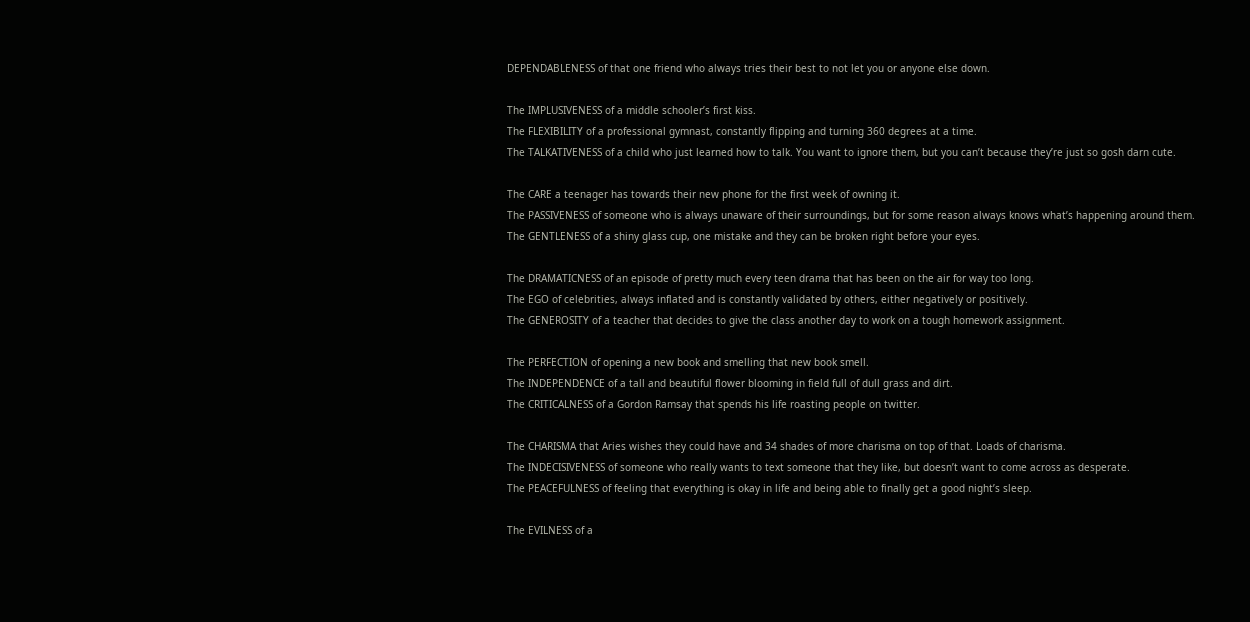DEPENDABLENESS of that one friend who always tries their best to not let you or anyone else down.

The IMPLUSIVENESS of a middle schooler’s first kiss.
The FLEXIBILITY of a professional gymnast, constantly flipping and turning 360 degrees at a time.
The TALKATIVENESS of a child who just learned how to talk. You want to ignore them, but you can’t because they’re just so gosh darn cute.

The CARE a teenager has towards their new phone for the first week of owning it.
The PASSIVENESS of someone who is always unaware of their surroundings, but for some reason always knows what’s happening around them.
The GENTLENESS of a shiny glass cup, one mistake and they can be broken right before your eyes.

The DRAMATICNESS of an episode of pretty much every teen drama that has been on the air for way too long.
The EGO of celebrities, always inflated and is constantly validated by others, either negatively or positively.
The GENEROSITY of a teacher that decides to give the class another day to work on a tough homework assignment.

The PERFECTION of opening a new book and smelling that new book smell.
The INDEPENDENCE of a tall and beautiful flower blooming in field full of dull grass and dirt.
The CRITICALNESS of a Gordon Ramsay that spends his life roasting people on twitter.

The CHARISMA that Aries wishes they could have and 34 shades of more charisma on top of that. Loads of charisma.
The INDECISIVENESS of someone who really wants to text someone that they like, but doesn’t want to come across as desperate.
The PEACEFULNESS of feeling that everything is okay in life and being able to finally get a good night’s sleep.

The EVILNESS of a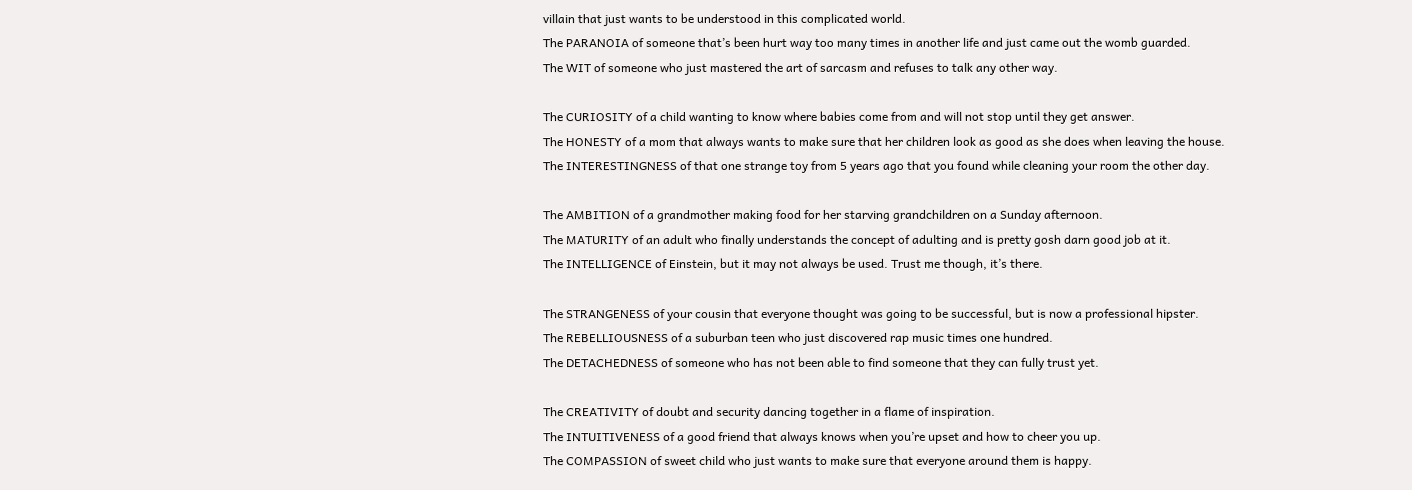villain that just wants to be understood in this complicated world.
The PARANOIA of someone that’s been hurt way too many times in another life and just came out the womb guarded.
The WIT of someone who just mastered the art of sarcasm and refuses to talk any other way.

The CURIOSITY of a child wanting to know where babies come from and will not stop until they get answer.
The HONESTY of a mom that always wants to make sure that her children look as good as she does when leaving the house.
The INTERESTINGNESS of that one strange toy from 5 years ago that you found while cleaning your room the other day.

The AMBITION of a grandmother making food for her starving grandchildren on a Sunday afternoon.
The MATURITY of an adult who finally understands the concept of adulting and is pretty gosh darn good job at it.
The INTELLIGENCE of Einstein, but it may not always be used. Trust me though, it’s there.

The STRANGENESS of your cousin that everyone thought was going to be successful, but is now a professional hipster.
The REBELLIOUSNESS of a suburban teen who just discovered rap music times one hundred.
The DETACHEDNESS of someone who has not been able to find someone that they can fully trust yet.

The CREATIVITY of doubt and security dancing together in a flame of inspiration.
The INTUITIVENESS of a good friend that always knows when you’re upset and how to cheer you up.
The COMPASSION of sweet child who just wants to make sure that everyone around them is happy.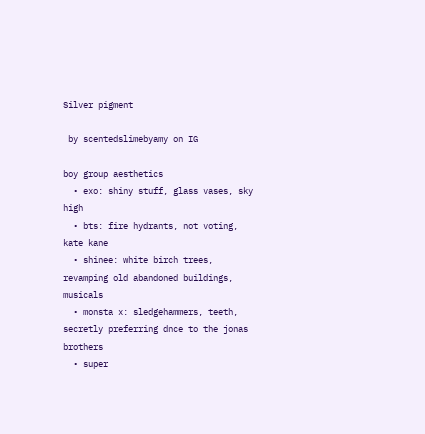Silver pigment

 by scentedslimebyamy on IG

boy group aesthetics
  • exo: shiny stuff, glass vases, sky high
  • bts: fire hydrants, not voting, kate kane
  • shinee: white birch trees, revamping old abandoned buildings, musicals
  • monsta x: sledgehammers, teeth, secretly preferring dnce to the jonas brothers
  • super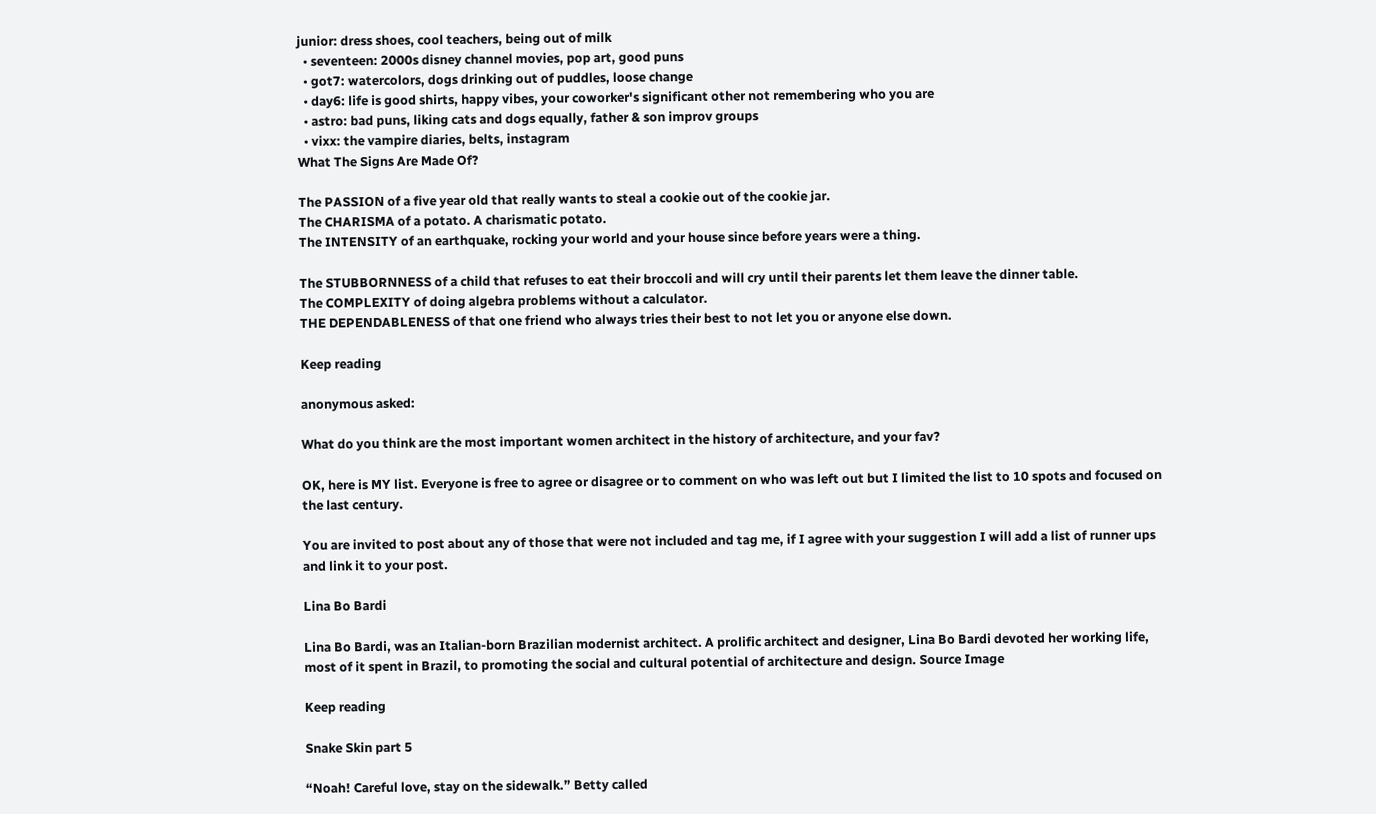junior: dress shoes, cool teachers, being out of milk
  • seventeen: 2000s disney channel movies, pop art, good puns
  • got7: watercolors, dogs drinking out of puddles, loose change
  • day6: life is good shirts, happy vibes, your coworker's significant other not remembering who you are
  • astro: bad puns, liking cats and dogs equally, father & son improv groups
  • vixx: the vampire diaries, belts, instagram
What The Signs Are Made Of?

The PASSION of a five year old that really wants to steal a cookie out of the cookie jar.
The CHARISMA of a potato. A charismatic potato.
The INTENSITY of an earthquake, rocking your world and your house since before years were a thing.

The STUBBORNNESS of a child that refuses to eat their broccoli and will cry until their parents let them leave the dinner table.
The COMPLEXITY of doing algebra problems without a calculator.
THE DEPENDABLENESS of that one friend who always tries their best to not let you or anyone else down.

Keep reading

anonymous asked:

What do you think are the most important women architect in the history of architecture, and your fav?

OK, here is MY list. Everyone is free to agree or disagree or to comment on who was left out but I limited the list to 10 spots and focused on the last century.

You are invited to post about any of those that were not included and tag me, if I agree with your suggestion I will add a list of runner ups and link it to your post.

Lina Bo Bardi

Lina Bo Bardi, was an Italian-born Brazilian modernist architect. A prolific architect and designer, Lina Bo Bardi devoted her working life, most of it spent in Brazil, to promoting the social and cultural potential of architecture and design. Source Image

Keep reading

Snake Skin part 5

“Noah! Careful love, stay on the sidewalk.” Betty called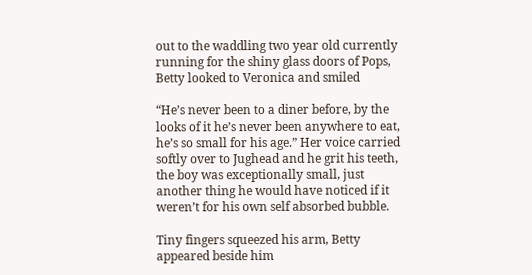out to the waddling two year old currently running for the shiny glass doors of Pops, Betty looked to Veronica and smiled

“He’s never been to a diner before, by the looks of it he’s never been anywhere to eat, he’s so small for his age.” Her voice carried softly over to Jughead and he grit his teeth, the boy was exceptionally small, just another thing he would have noticed if it weren’t for his own self absorbed bubble.

Tiny fingers squeezed his arm, Betty appeared beside him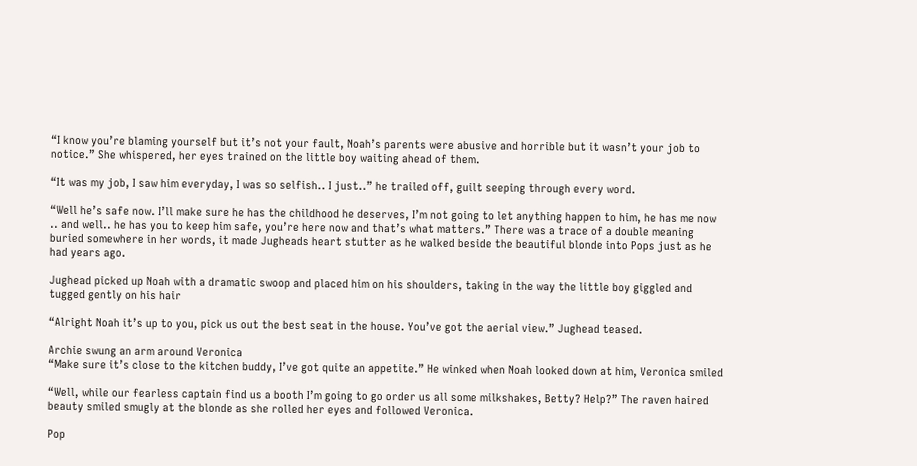“I know you’re blaming yourself but it’s not your fault, Noah’s parents were abusive and horrible but it wasn’t your job to notice.” She whispered, her eyes trained on the little boy waiting ahead of them.

“It was my job, I saw him everyday, I was so selfish.. I just..” he trailed off, guilt seeping through every word.

“Well he’s safe now. I’ll make sure he has the childhood he deserves, I’m not going to let anything happen to him, he has me now .. and well.. he has you to keep him safe, you’re here now and that’s what matters.” There was a trace of a double meaning buried somewhere in her words, it made Jugheads heart stutter as he walked beside the beautiful blonde into Pops just as he had years ago.

Jughead picked up Noah with a dramatic swoop and placed him on his shoulders, taking in the way the little boy giggled and tugged gently on his hair

“Alright Noah it’s up to you, pick us out the best seat in the house. You’ve got the aerial view.” Jughead teased.

Archie swung an arm around Veronica
“Make sure it’s close to the kitchen buddy, I’ve got quite an appetite.” He winked when Noah looked down at him, Veronica smiled

“Well, while our fearless captain find us a booth I’m going to go order us all some milkshakes, Betty? Help?” The raven haired beauty smiled smugly at the blonde as she rolled her eyes and followed Veronica.

Pop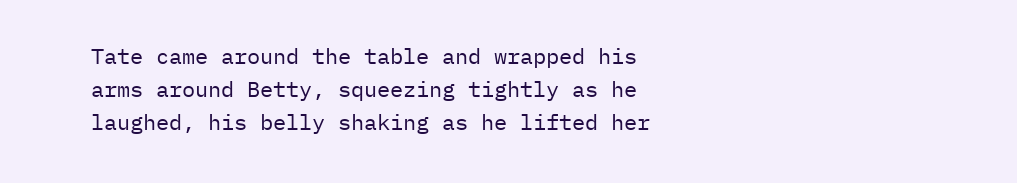Tate came around the table and wrapped his arms around Betty, squeezing tightly as he laughed, his belly shaking as he lifted her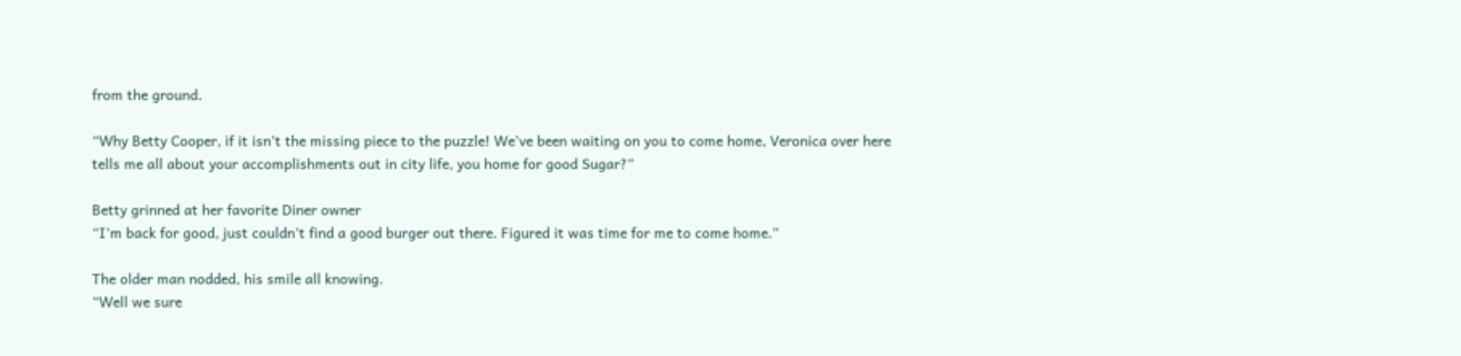from the ground.

“Why Betty Cooper, if it isn’t the missing piece to the puzzle! We’ve been waiting on you to come home, Veronica over here tells me all about your accomplishments out in city life, you home for good Sugar?”

Betty grinned at her favorite Diner owner
“I’m back for good, just couldn’t find a good burger out there. Figured it was time for me to come home.”

The older man nodded, his smile all knowing.
“Well we sure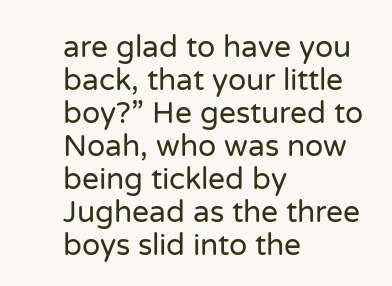are glad to have you back, that your little boy?” He gestured to Noah, who was now being tickled by Jughead as the three boys slid into the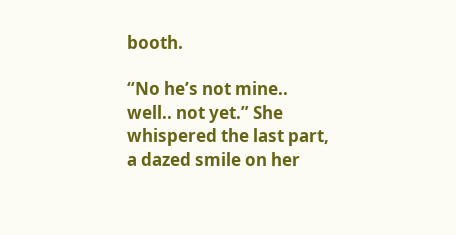booth.

“No he’s not mine.. well.. not yet.” She whispered the last part, a dazed smile on her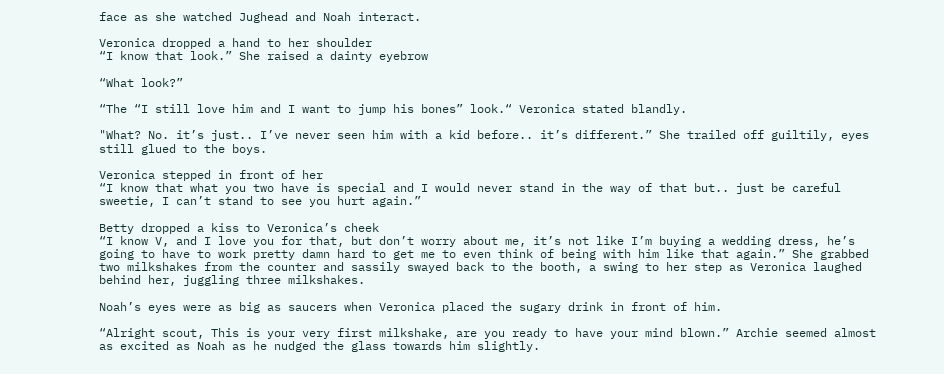face as she watched Jughead and Noah interact.

Veronica dropped a hand to her shoulder
“I know that look.” She raised a dainty eyebrow

“What look?”

“The “I still love him and I want to jump his bones” look.“ Veronica stated blandly.

"What? No. it’s just.. I’ve never seen him with a kid before.. it’s different.” She trailed off guiltily, eyes still glued to the boys.

Veronica stepped in front of her
“I know that what you two have is special and I would never stand in the way of that but.. just be careful sweetie, I can’t stand to see you hurt again.”

Betty dropped a kiss to Veronica’s cheek
“I know V, and I love you for that, but don’t worry about me, it’s not like I’m buying a wedding dress, he’s going to have to work pretty damn hard to get me to even think of being with him like that again.” She grabbed two milkshakes from the counter and sassily swayed back to the booth, a swing to her step as Veronica laughed behind her, juggling three milkshakes.

Noah’s eyes were as big as saucers when Veronica placed the sugary drink in front of him.

“Alright scout, This is your very first milkshake, are you ready to have your mind blown.” Archie seemed almost as excited as Noah as he nudged the glass towards him slightly.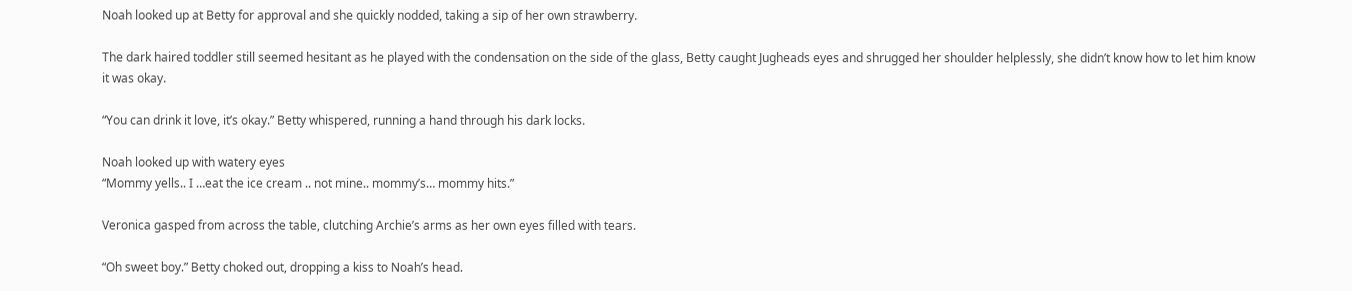Noah looked up at Betty for approval and she quickly nodded, taking a sip of her own strawberry.

The dark haired toddler still seemed hesitant as he played with the condensation on the side of the glass, Betty caught Jugheads eyes and shrugged her shoulder helplessly, she didn’t know how to let him know it was okay.

“You can drink it love, it’s okay.” Betty whispered, running a hand through his dark locks.

Noah looked up with watery eyes
“Mommy yells.. I …eat the ice cream .. not mine.. mommy’s… mommy hits.”

Veronica gasped from across the table, clutching Archie’s arms as her own eyes filled with tears.

“Oh sweet boy.” Betty choked out, dropping a kiss to Noah’s head.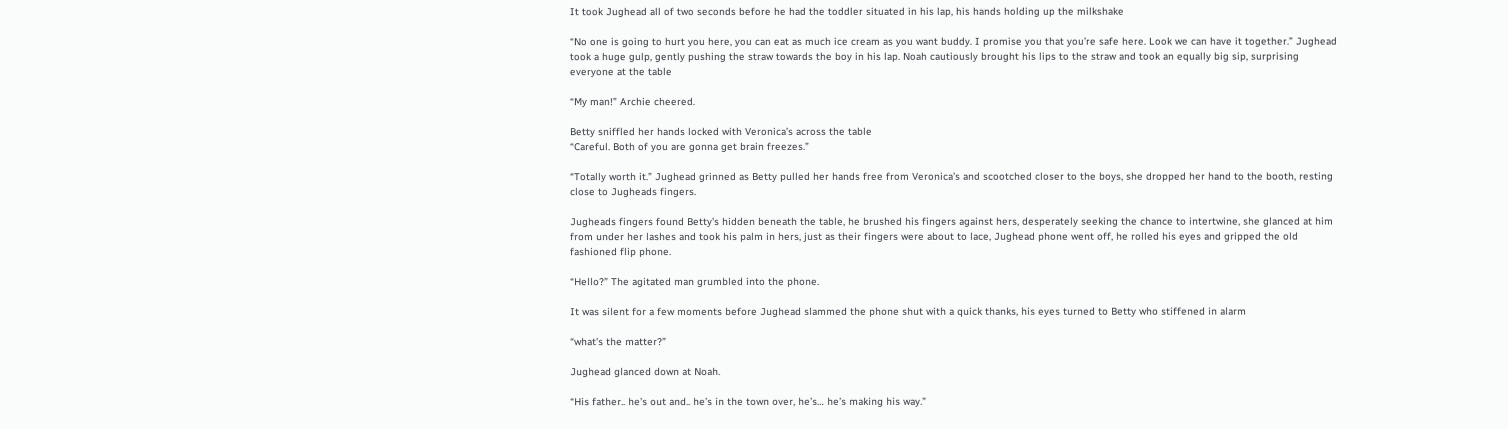It took Jughead all of two seconds before he had the toddler situated in his lap, his hands holding up the milkshake

“No one is going to hurt you here, you can eat as much ice cream as you want buddy. I promise you that you’re safe here. Look we can have it together.” Jughead took a huge gulp, gently pushing the straw towards the boy in his lap. Noah cautiously brought his lips to the straw and took an equally big sip, surprising everyone at the table

“My man!” Archie cheered.

Betty sniffled her hands locked with Veronica’s across the table
“Careful. Both of you are gonna get brain freezes.”

“Totally worth it.” Jughead grinned as Betty pulled her hands free from Veronica’s and scootched closer to the boys, she dropped her hand to the booth, resting close to Jugheads fingers.

Jugheads fingers found Betty’s hidden beneath the table, he brushed his fingers against hers, desperately seeking the chance to intertwine, she glanced at him from under her lashes and took his palm in hers, just as their fingers were about to lace, Jughead phone went off, he rolled his eyes and gripped the old fashioned flip phone.

“Hello?” The agitated man grumbled into the phone.

It was silent for a few moments before Jughead slammed the phone shut with a quick thanks, his eyes turned to Betty who stiffened in alarm

“what’s the matter?”

Jughead glanced down at Noah.

“His father.. he’s out and.. he’s in the town over, he’s… he’s making his way.”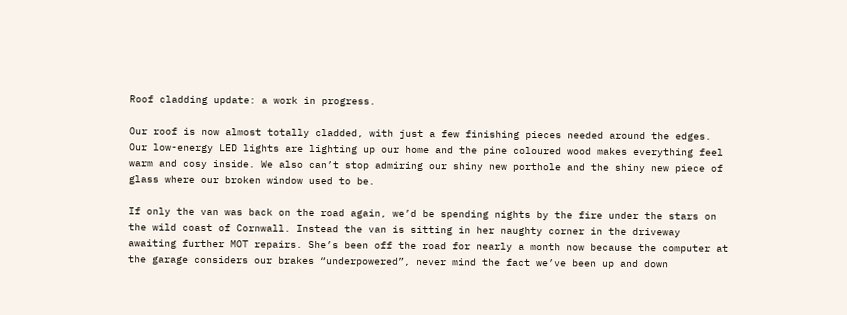Roof cladding update: a work in progress.

Our roof is now almost totally cladded, with just a few finishing pieces needed around the edges. Our low-energy LED lights are lighting up our home and the pine coloured wood makes everything feel warm and cosy inside. We also can’t stop admiring our shiny new porthole and the shiny new piece of glass where our broken window used to be.

If only the van was back on the road again, we’d be spending nights by the fire under the stars on the wild coast of Cornwall. Instead the van is sitting in her naughty corner in the driveway awaiting further MOT repairs. She’s been off the road for nearly a month now because the computer at the garage considers our brakes “underpowered”, never mind the fact we’ve been up and down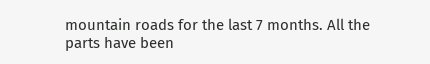mountain roads for the last 7 months. All the parts have been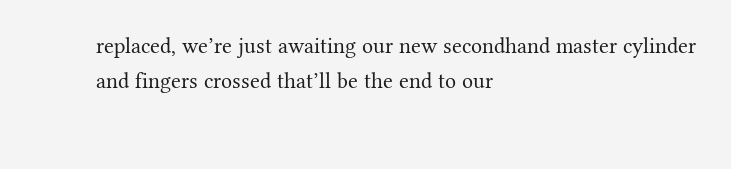replaced, we’re just awaiting our new secondhand master cylinder and fingers crossed that’ll be the end to our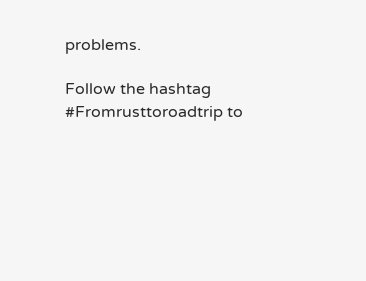problems.

Follow the hashtag #Fromrusttoroadtrip to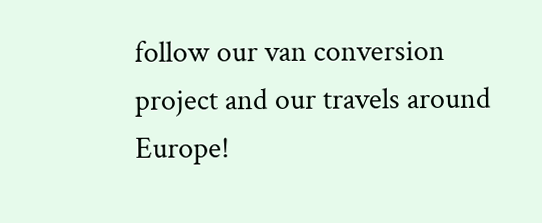follow our van conversion project and our travels around Europe!